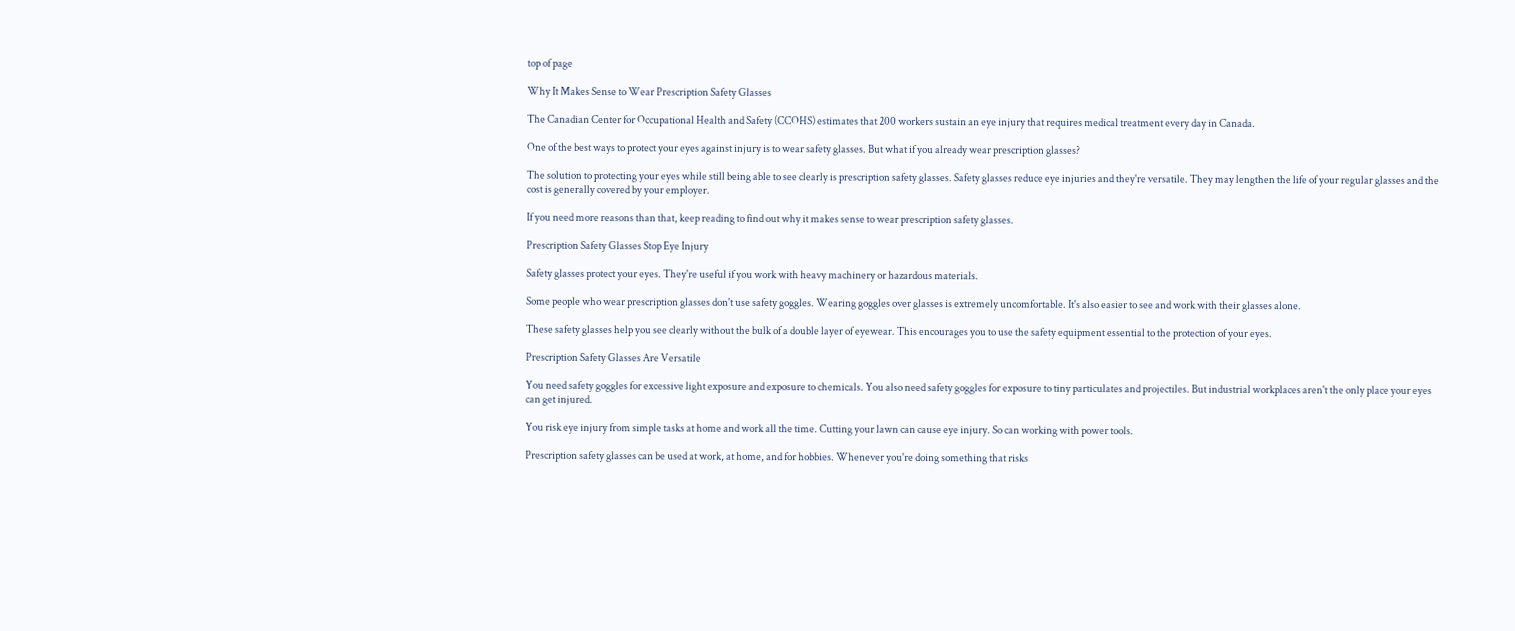top of page

Why It Makes Sense to Wear Prescription Safety Glasses

The Canadian Center for Occupational Health and Safety (CCOHS) estimates that 200 workers sustain an eye injury that requires medical treatment every day in Canada.

One of the best ways to protect your eyes against injury is to wear safety glasses. But what if you already wear prescription glasses?

The solution to protecting your eyes while still being able to see clearly is prescription safety glasses. Safety glasses reduce eye injuries and they're versatile. They may lengthen the life of your regular glasses and the cost is generally covered by your employer.

If you need more reasons than that, keep reading to find out why it makes sense to wear prescription safety glasses.

Prescription Safety Glasses Stop Eye Injury

Safety glasses protect your eyes. They're useful if you work with heavy machinery or hazardous materials.

Some people who wear prescription glasses don't use safety goggles. Wearing goggles over glasses is extremely uncomfortable. It's also easier to see and work with their glasses alone.

These safety glasses help you see clearly without the bulk of a double layer of eyewear. This encourages you to use the safety equipment essential to the protection of your eyes.

Prescription Safety Glasses Are Versatile

You need safety goggles for excessive light exposure and exposure to chemicals. You also need safety goggles for exposure to tiny particulates and projectiles. But industrial workplaces aren't the only place your eyes can get injured.

You risk eye injury from simple tasks at home and work all the time. Cutting your lawn can cause eye injury. So can working with power tools.

Prescription safety glasses can be used at work, at home, and for hobbies. Whenever you're doing something that risks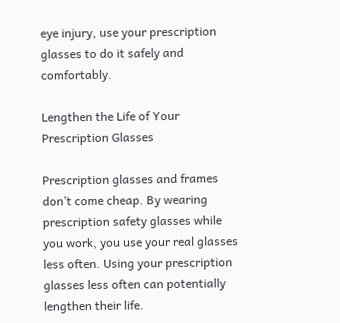eye injury, use your prescription glasses to do it safely and comfortably.

Lengthen the Life of Your Prescription Glasses

Prescription glasses and frames don’t come cheap. By wearing prescription safety glasses while you work, you use your real glasses less often. Using your prescription glasses less often can potentially lengthen their life.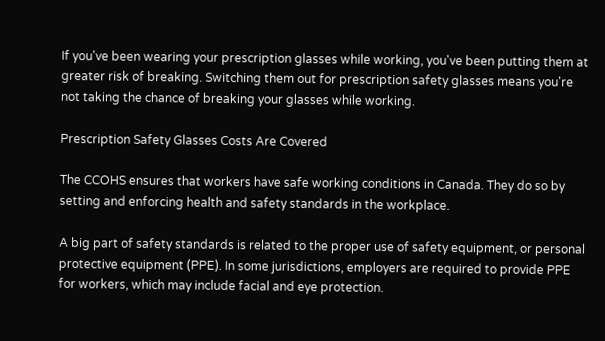If you've been wearing your prescription glasses while working, you've been putting them at greater risk of breaking. Switching them out for prescription safety glasses means you're not taking the chance of breaking your glasses while working.

Prescription Safety Glasses Costs Are Covered

The CCOHS ensures that workers have safe working conditions in Canada. They do so by setting and enforcing health and safety standards in the workplace.

A big part of safety standards is related to the proper use of safety equipment, or personal protective equipment (PPE). In some jurisdictions, employers are required to provide PPE for workers, which may include facial and eye protection.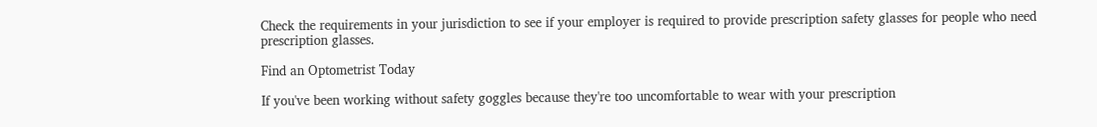Check the requirements in your jurisdiction to see if your employer is required to provide prescription safety glasses for people who need prescription glasses.

Find an Optometrist Today

If you've been working without safety goggles because they're too uncomfortable to wear with your prescription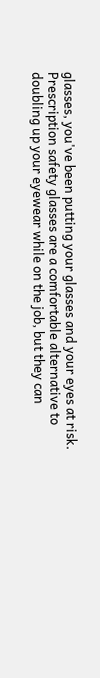glasses, you've been putting your glasses and your eyes at risk. Prescription safety glasses are a comfortable alternative to doubling up your eyewear while on the job, but they can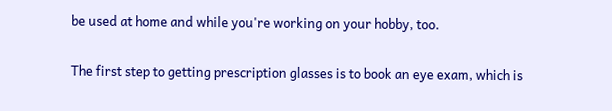be used at home and while you're working on your hobby, too.

The first step to getting prescription glasses is to book an eye exam, which is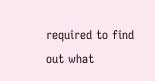required to find out what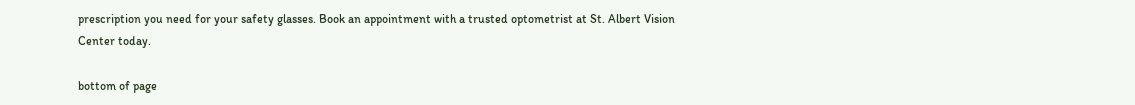prescription you need for your safety glasses. Book an appointment with a trusted optometrist at St. Albert Vision Center today.

bottom of page